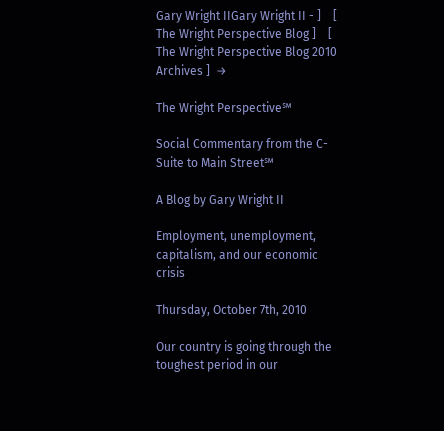Gary Wright IIGary Wright II - ]    [ The Wright Perspective Blog ]    [ The Wright Perspective Blog 2010 Archives ]  →

The Wright Perspective℠

Social Commentary from the C-Suite to Main Street℠

A Blog by Gary Wright II

Employment, unemployment, capitalism, and our economic crisis

Thursday, October 7th, 2010

Our country is going through the toughest period in our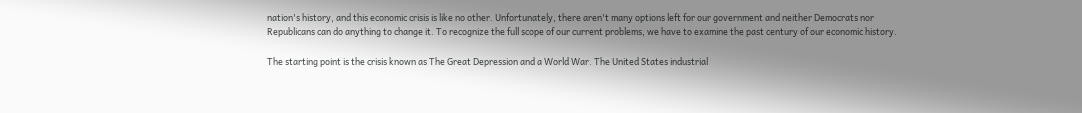nation's history, and this economic crisis is like no other. Unfortunately, there aren't many options left for our government and neither Democrats nor Republicans can do anything to change it. To recognize the full scope of our current problems, we have to examine the past century of our economic history.

The starting point is the crisis known as The Great Depression and a World War. The United States industrial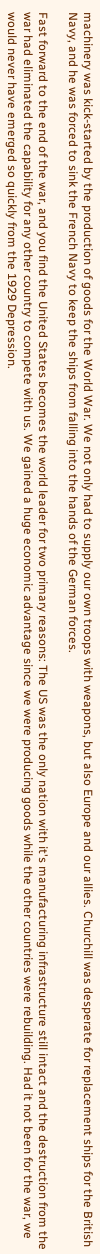machinery was kick-started by the production of goods for the World War. We not only had to supply our own troops with weapons, but also Europe and our allies. Churchill was desperate for replacement ships for the British Navy, and he was forced to sink the French Navy to keep the ships from falling into the hands of the German forces.

Fast forward to the end of the war, and you find the United States becomes the world leader for two primary reasons: The US was the only nation with it's manufacturing infrastructure still intact and the destruction from the war had eliminated the capability for any other country to compete with us. We gained a huge economic advantage since we were producing goods while the other countries were rebuilding. Had it not been for the war, we would never have emerged so quickly from the 1929 Depression.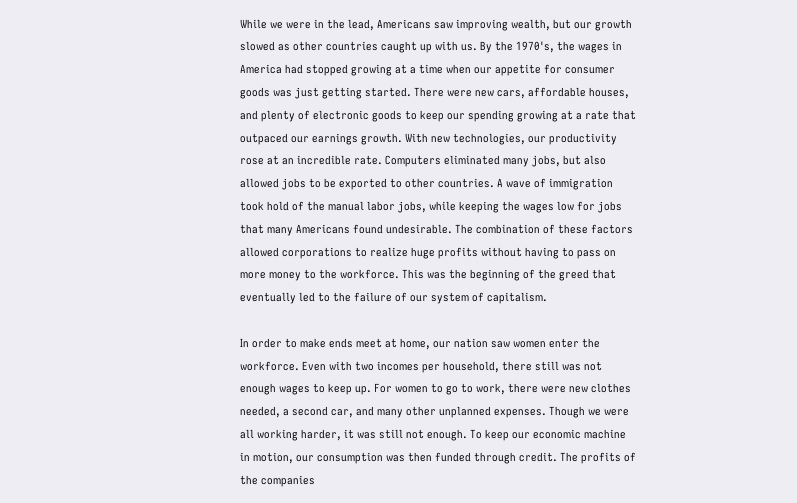While we were in the lead, Americans saw improving wealth, but our growth slowed as other countries caught up with us. By the 1970's, the wages in America had stopped growing at a time when our appetite for consumer goods was just getting started. There were new cars, affordable houses, and plenty of electronic goods to keep our spending growing at a rate that outpaced our earnings growth. With new technologies, our productivity rose at an incredible rate. Computers eliminated many jobs, but also allowed jobs to be exported to other countries. A wave of immigration took hold of the manual labor jobs, while keeping the wages low for jobs that many Americans found undesirable. The combination of these factors allowed corporations to realize huge profits without having to pass on more money to the workforce. This was the beginning of the greed that eventually led to the failure of our system of capitalism.

In order to make ends meet at home, our nation saw women enter the workforce. Even with two incomes per household, there still was not enough wages to keep up. For women to go to work, there were new clothes needed, a second car, and many other unplanned expenses. Though we were all working harder, it was still not enough. To keep our economic machine in motion, our consumption was then funded through credit. The profits of the companies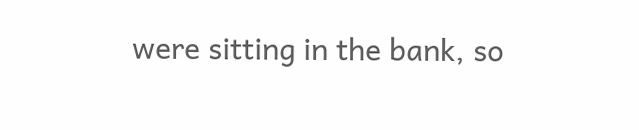were sitting in the bank, so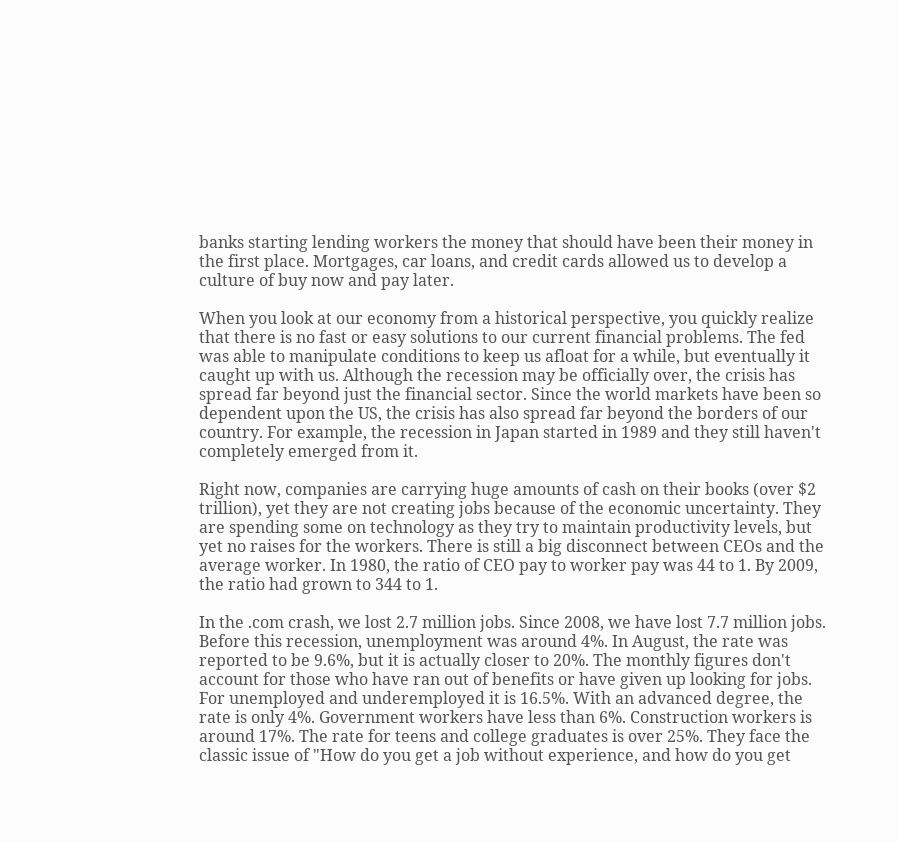banks starting lending workers the money that should have been their money in the first place. Mortgages, car loans, and credit cards allowed us to develop a culture of buy now and pay later.

When you look at our economy from a historical perspective, you quickly realize that there is no fast or easy solutions to our current financial problems. The fed was able to manipulate conditions to keep us afloat for a while, but eventually it caught up with us. Although the recession may be officially over, the crisis has spread far beyond just the financial sector. Since the world markets have been so dependent upon the US, the crisis has also spread far beyond the borders of our country. For example, the recession in Japan started in 1989 and they still haven't completely emerged from it.

Right now, companies are carrying huge amounts of cash on their books (over $2 trillion), yet they are not creating jobs because of the economic uncertainty. They are spending some on technology as they try to maintain productivity levels, but yet no raises for the workers. There is still a big disconnect between CEOs and the average worker. In 1980, the ratio of CEO pay to worker pay was 44 to 1. By 2009, the ratio had grown to 344 to 1.

In the .com crash, we lost 2.7 million jobs. Since 2008, we have lost 7.7 million jobs. Before this recession, unemployment was around 4%. In August, the rate was reported to be 9.6%, but it is actually closer to 20%. The monthly figures don't account for those who have ran out of benefits or have given up looking for jobs. For unemployed and underemployed it is 16.5%. With an advanced degree, the rate is only 4%. Government workers have less than 6%. Construction workers is around 17%. The rate for teens and college graduates is over 25%. They face the classic issue of "How do you get a job without experience, and how do you get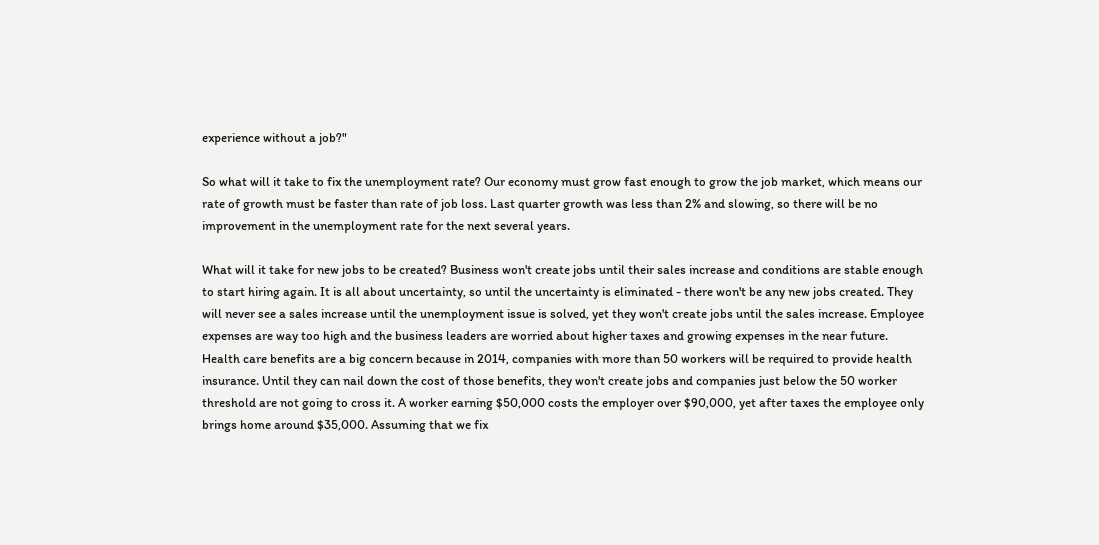experience without a job?"

So what will it take to fix the unemployment rate? Our economy must grow fast enough to grow the job market, which means our rate of growth must be faster than rate of job loss. Last quarter growth was less than 2% and slowing, so there will be no improvement in the unemployment rate for the next several years.

What will it take for new jobs to be created? Business won't create jobs until their sales increase and conditions are stable enough to start hiring again. It is all about uncertainty, so until the uncertainty is eliminated - there won't be any new jobs created. They will never see a sales increase until the unemployment issue is solved, yet they won't create jobs until the sales increase. Employee expenses are way too high and the business leaders are worried about higher taxes and growing expenses in the near future. Health care benefits are a big concern because in 2014, companies with more than 50 workers will be required to provide health insurance. Until they can nail down the cost of those benefits, they won't create jobs and companies just below the 50 worker threshold are not going to cross it. A worker earning $50,000 costs the employer over $90,000, yet after taxes the employee only brings home around $35,000. Assuming that we fix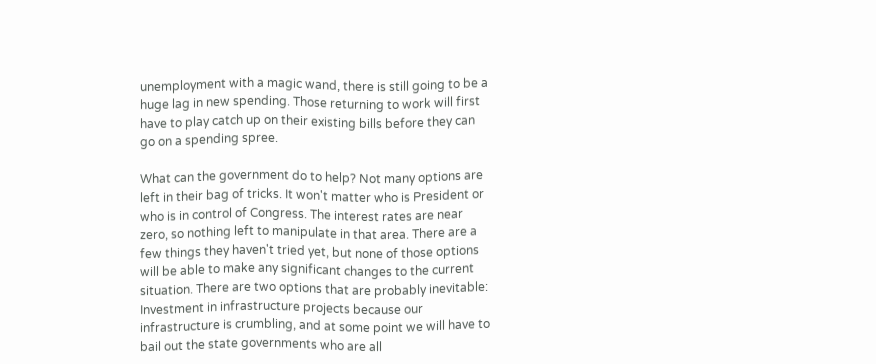unemployment with a magic wand, there is still going to be a huge lag in new spending. Those returning to work will first have to play catch up on their existing bills before they can go on a spending spree.

What can the government do to help? Not many options are left in their bag of tricks. It won't matter who is President or who is in control of Congress. The interest rates are near zero, so nothing left to manipulate in that area. There are a few things they haven't tried yet, but none of those options will be able to make any significant changes to the current situation. There are two options that are probably inevitable: Investment in infrastructure projects because our infrastructure is crumbling, and at some point we will have to bail out the state governments who are all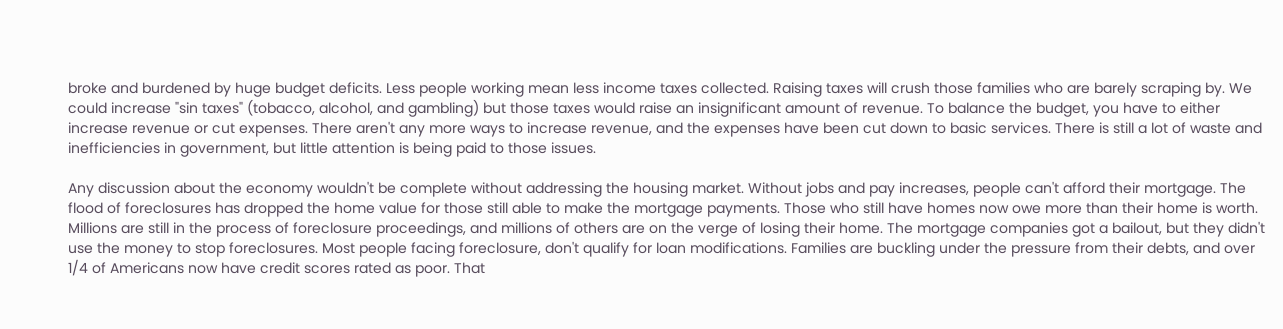broke and burdened by huge budget deficits. Less people working mean less income taxes collected. Raising taxes will crush those families who are barely scraping by. We could increase "sin taxes" (tobacco, alcohol, and gambling) but those taxes would raise an insignificant amount of revenue. To balance the budget, you have to either increase revenue or cut expenses. There aren't any more ways to increase revenue, and the expenses have been cut down to basic services. There is still a lot of waste and inefficiencies in government, but little attention is being paid to those issues.

Any discussion about the economy wouldn't be complete without addressing the housing market. Without jobs and pay increases, people can't afford their mortgage. The flood of foreclosures has dropped the home value for those still able to make the mortgage payments. Those who still have homes now owe more than their home is worth. Millions are still in the process of foreclosure proceedings, and millions of others are on the verge of losing their home. The mortgage companies got a bailout, but they didn't use the money to stop foreclosures. Most people facing foreclosure, don't qualify for loan modifications. Families are buckling under the pressure from their debts, and over 1/4 of Americans now have credit scores rated as poor. That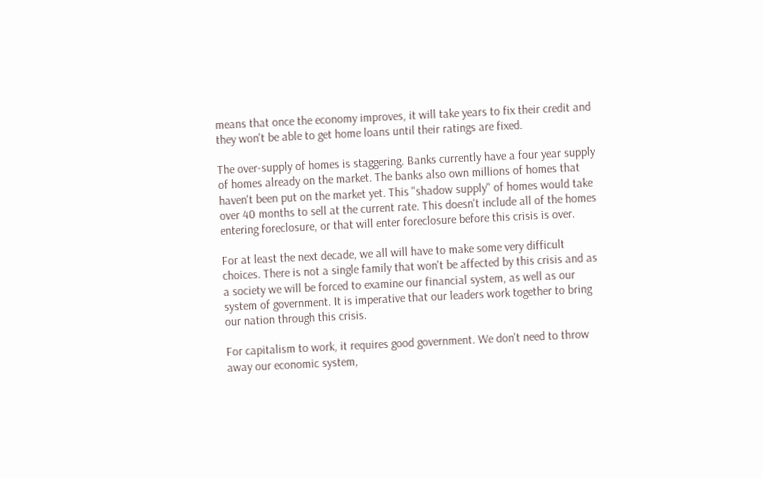means that once the economy improves, it will take years to fix their credit and they won't be able to get home loans until their ratings are fixed.

The over-supply of homes is staggering. Banks currently have a four year supply of homes already on the market. The banks also own millions of homes that haven't been put on the market yet. This "shadow supply" of homes would take over 40 months to sell at the current rate. This doesn't include all of the homes entering foreclosure, or that will enter foreclosure before this crisis is over.

For at least the next decade, we all will have to make some very difficult choices. There is not a single family that won't be affected by this crisis and as a society we will be forced to examine our financial system, as well as our system of government. It is imperative that our leaders work together to bring our nation through this crisis.

For capitalism to work, it requires good government. We don't need to throw away our economic system,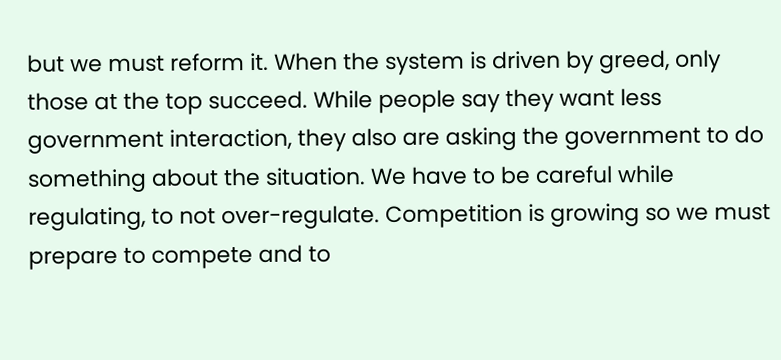but we must reform it. When the system is driven by greed, only those at the top succeed. While people say they want less government interaction, they also are asking the government to do something about the situation. We have to be careful while regulating, to not over-regulate. Competition is growing so we must prepare to compete and to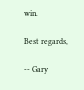win.

Best regards,

-- Gary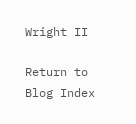Wright II

Return to Blog Index